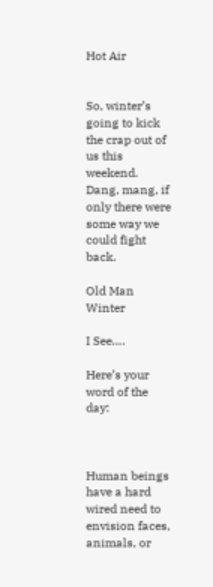Hot Air


So, winter’s going to kick the crap out of us this weekend. Dang, mang, if only there were some way we could fight back.

Old Man Winter

I See….

Here’s your word of the day:



Human beings have a hard wired need to envision faces, animals, or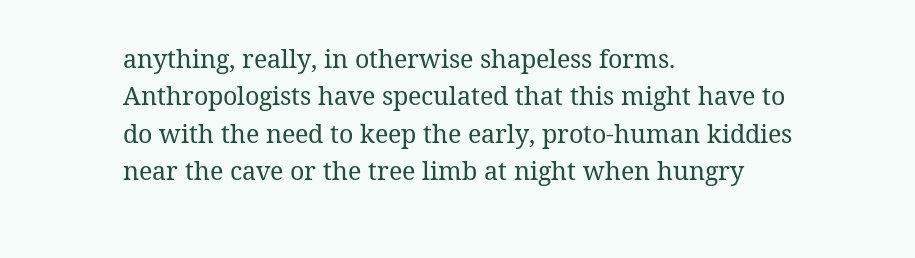anything, really, in otherwise shapeless forms. Anthropologists have speculated that this might have to do with the need to keep the early, proto-human kiddies near the cave or the tree limb at night when hungry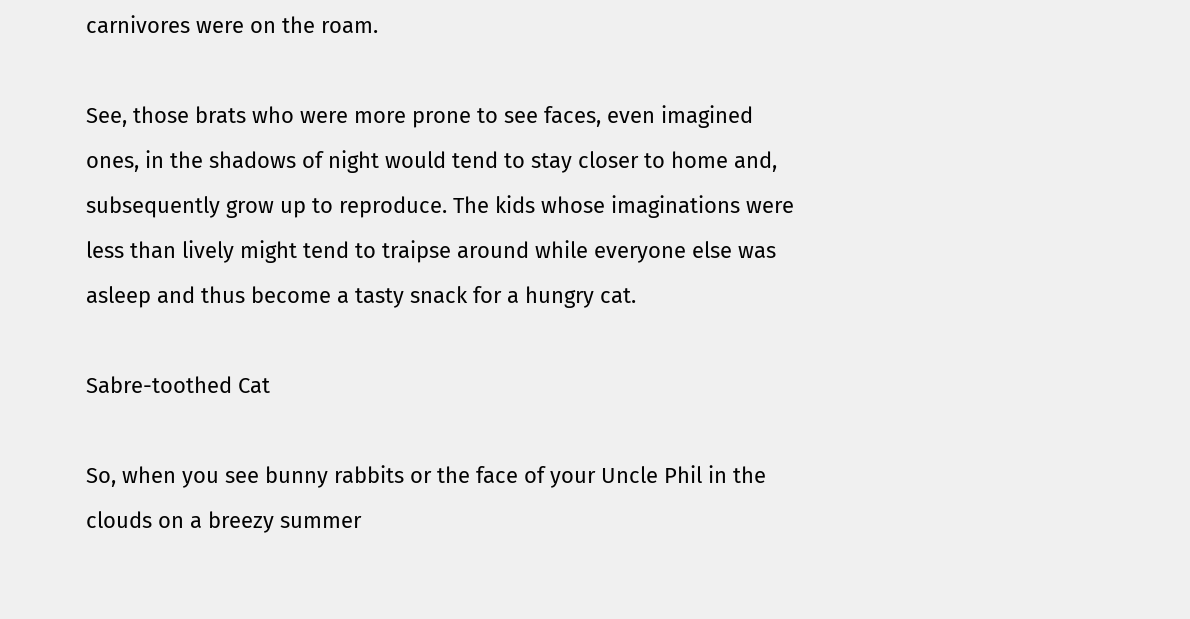carnivores were on the roam.

See, those brats who were more prone to see faces, even imagined ones, in the shadows of night would tend to stay closer to home and, subsequently grow up to reproduce. The kids whose imaginations were less than lively might tend to traipse around while everyone else was asleep and thus become a tasty snack for a hungry cat.

Sabre-toothed Cat

So, when you see bunny rabbits or the face of your Uncle Phil in the clouds on a breezy summer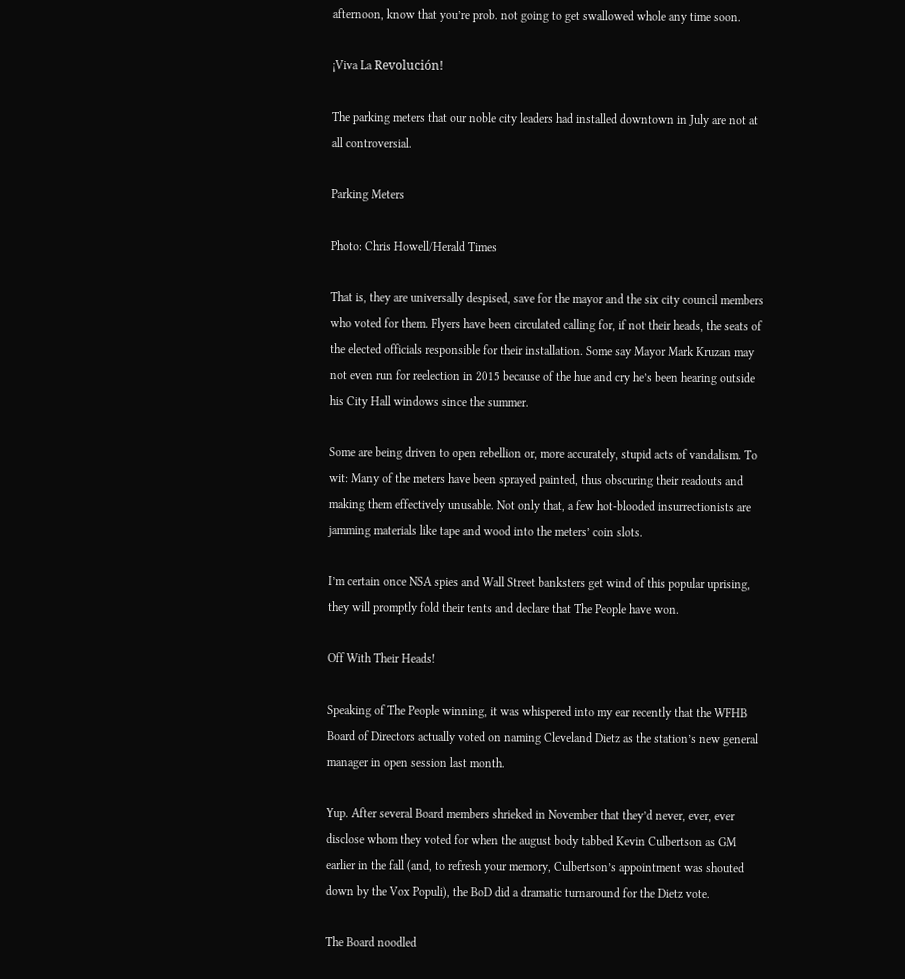afternoon, know that you’re prob. not going to get swallowed whole any time soon.

¡Viva La Revolución!

The parking meters that our noble city leaders had installed downtown in July are not at all controversial.

Parking Meters

Photo: Chris Howell/Herald Times

That is, they are universally despised, save for the mayor and the six city council members who voted for them. Flyers have been circulated calling for, if not their heads, the seats of the elected officials responsible for their installation. Some say Mayor Mark Kruzan may not even run for reelection in 2015 because of the hue and cry he’s been hearing outside his City Hall windows since the summer.

Some are being driven to open rebellion or, more accurately, stupid acts of vandalism. To wit: Many of the meters have been sprayed painted, thus obscuring their readouts and making them effectively unusable. Not only that, a few hot-blooded insurrectionists are jamming materials like tape and wood into the meters’ coin slots.

I’m certain once NSA spies and Wall Street banksters get wind of this popular uprising, they will promptly fold their tents and declare that The People have won.

Off With Their Heads!

Speaking of The People winning, it was whispered into my ear recently that the WFHB Board of Directors actually voted on naming Cleveland Dietz as the station’s new general manager in open session last month.

Yup. After several Board members shrieked in November that they’d never, ever, ever disclose whom they voted for when the august body tabbed Kevin Culbertson as GM earlier in the fall (and, to refresh your memory, Culbertson’s appointment was shouted down by the Vox Populi), the BoD did a dramatic turnaround for the Dietz vote.

The Board noodled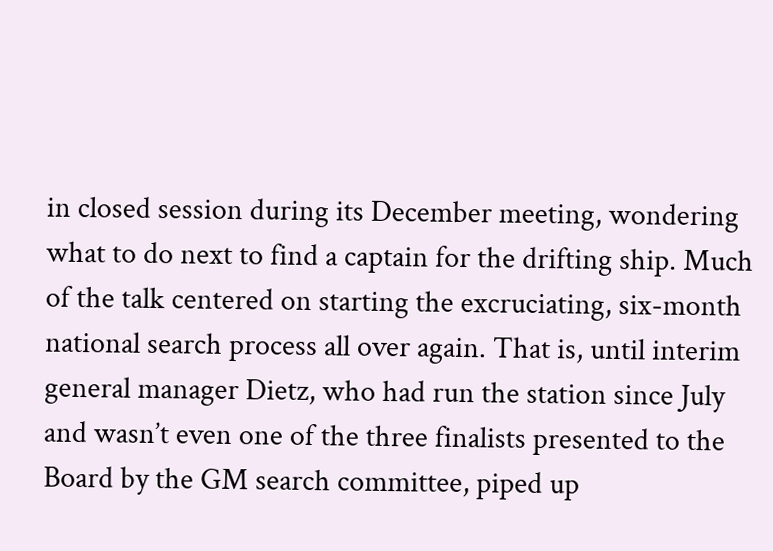in closed session during its December meeting, wondering what to do next to find a captain for the drifting ship. Much of the talk centered on starting the excruciating, six-month national search process all over again. That is, until interim general manager Dietz, who had run the station since July and wasn’t even one of the three finalists presented to the Board by the GM search committee, piped up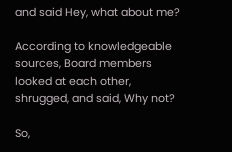and said Hey, what about me?

According to knowledgeable sources, Board members looked at each other, shrugged, and said, Why not?

So,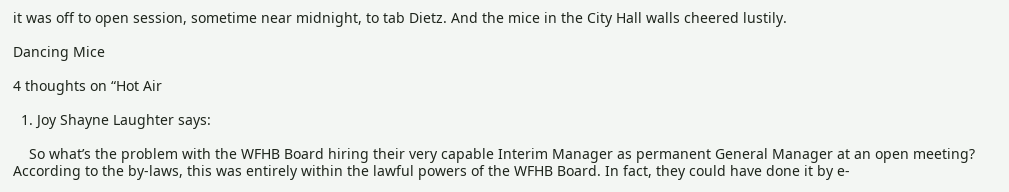it was off to open session, sometime near midnight, to tab Dietz. And the mice in the City Hall walls cheered lustily.

Dancing Mice

4 thoughts on “Hot Air

  1. Joy Shayne Laughter says:

    So what’s the problem with the WFHB Board hiring their very capable Interim Manager as permanent General Manager at an open meeting? According to the by-laws, this was entirely within the lawful powers of the WFHB Board. In fact, they could have done it by e-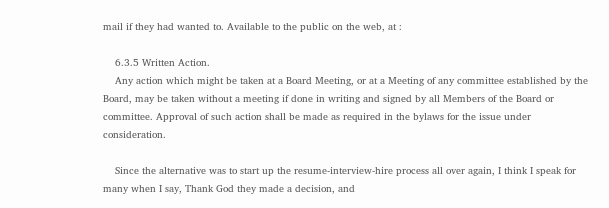mail if they had wanted to. Available to the public on the web, at :

    6.3.5 Written Action.
    Any action which might be taken at a Board Meeting, or at a Meeting of any committee established by the Board, may be taken without a meeting if done in writing and signed by all Members of the Board or committee. Approval of such action shall be made as required in the bylaws for the issue under consideration.

    Since the alternative was to start up the resume-interview-hire process all over again, I think I speak for many when I say, Thank God they made a decision, and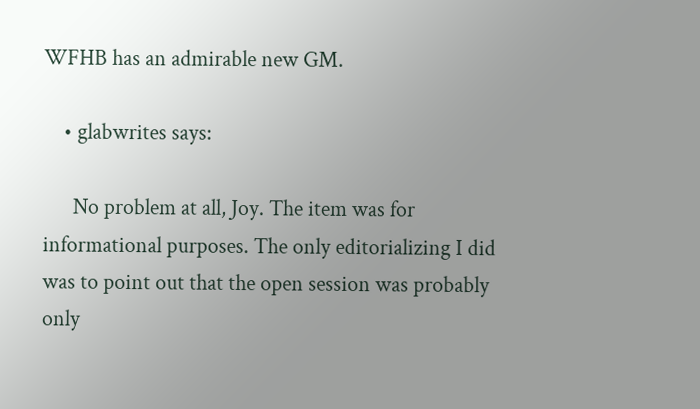WFHB has an admirable new GM.

    • glabwrites says:

      No problem at all, Joy. The item was for informational purposes. The only editorializing I did was to point out that the open session was probably only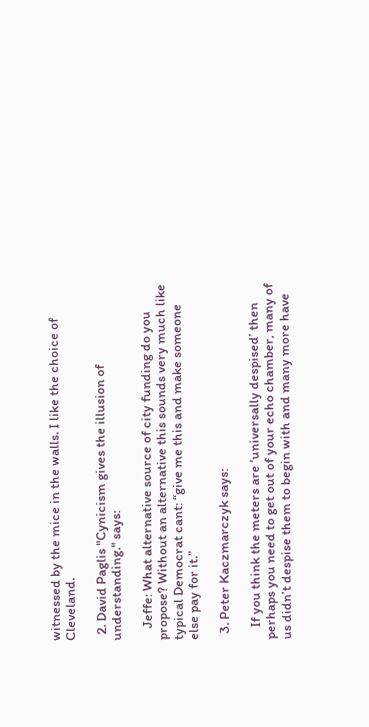witnessed by the mice in the walls. I like the choice of Cleveland.

  2. David Paglis "Cynicism gives the illusion of understanding." says:

    Jeffe: What alternative source of city funding do you propose? Without an alternative this sounds very much like typical Democrat cant: “give me this and make someone else pay for it.”

  3. Peter Kaczmarczyk says:

    If you think the meters are ‘universally despised’ then perhaps you need to get out of your echo chamber, many of us didn’t despise them to begin with and many more have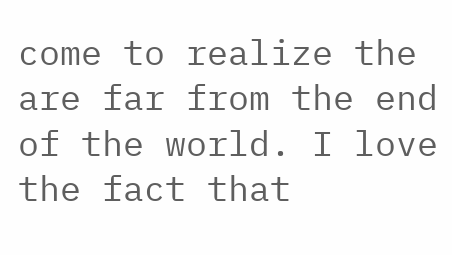come to realize the are far from the end of the world. I love the fact that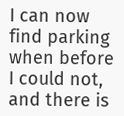I can now find parking when before I could not, and there is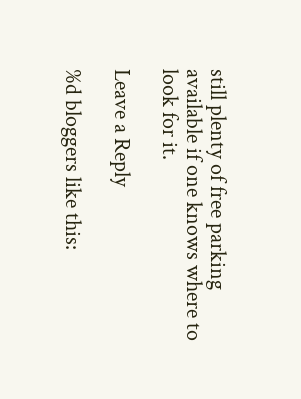still plenty of free parking available if one knows where to look for it.

Leave a Reply

%d bloggers like this: